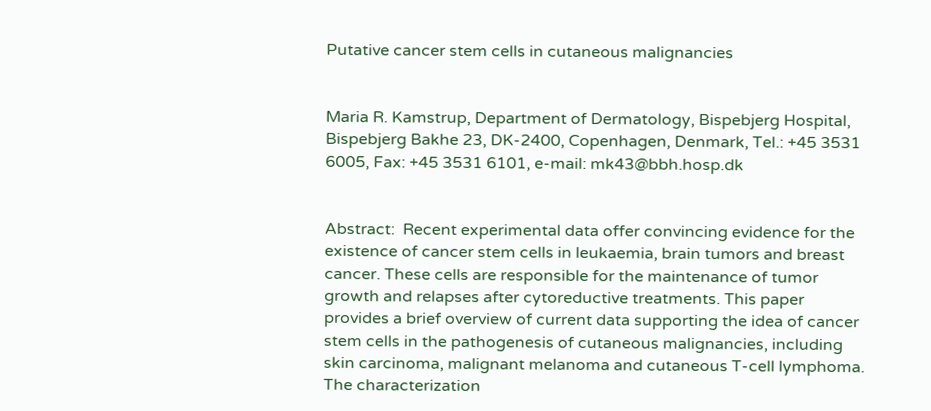Putative cancer stem cells in cutaneous malignancies


Maria R. Kamstrup, Department of Dermatology, Bispebjerg Hospital, Bispebjerg Bakhe 23, DK-2400, Copenhagen, Denmark, Tel.: +45 3531 6005, Fax: +45 3531 6101, e-mail: mk43@bbh.hosp.dk


Abstract:  Recent experimental data offer convincing evidence for the existence of cancer stem cells in leukaemia, brain tumors and breast cancer. These cells are responsible for the maintenance of tumor growth and relapses after cytoreductive treatments. This paper provides a brief overview of current data supporting the idea of cancer stem cells in the pathogenesis of cutaneous malignancies, including skin carcinoma, malignant melanoma and cutaneous T-cell lymphoma. The characterization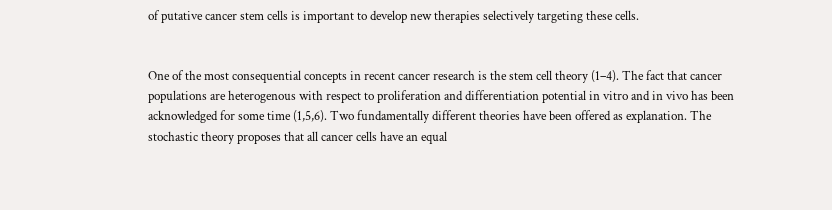of putative cancer stem cells is important to develop new therapies selectively targeting these cells.


One of the most consequential concepts in recent cancer research is the stem cell theory (1–4). The fact that cancer populations are heterogenous with respect to proliferation and differentiation potential in vitro and in vivo has been acknowledged for some time (1,5,6). Two fundamentally different theories have been offered as explanation. The stochastic theory proposes that all cancer cells have an equal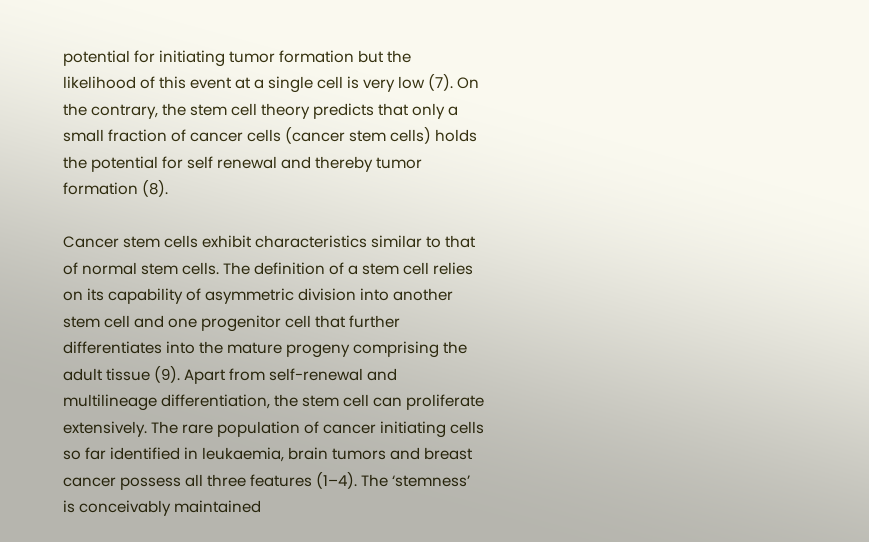potential for initiating tumor formation but the likelihood of this event at a single cell is very low (7). On the contrary, the stem cell theory predicts that only a small fraction of cancer cells (cancer stem cells) holds the potential for self renewal and thereby tumor formation (8).

Cancer stem cells exhibit characteristics similar to that of normal stem cells. The definition of a stem cell relies on its capability of asymmetric division into another stem cell and one progenitor cell that further differentiates into the mature progeny comprising the adult tissue (9). Apart from self-renewal and multilineage differentiation, the stem cell can proliferate extensively. The rare population of cancer initiating cells so far identified in leukaemia, brain tumors and breast cancer possess all three features (1–4). The ‘stemness’ is conceivably maintained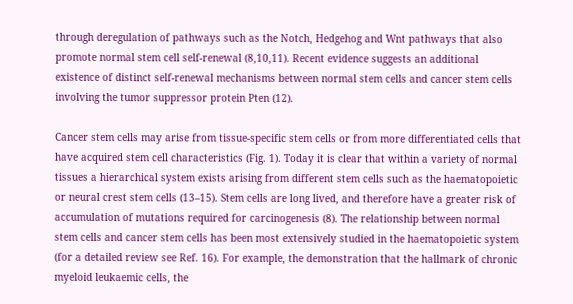through deregulation of pathways such as the Notch, Hedgehog and Wnt pathways that also promote normal stem cell self-renewal (8,10,11). Recent evidence suggests an additional existence of distinct self-renewal mechanisms between normal stem cells and cancer stem cells involving the tumor suppressor protein Pten (12).

Cancer stem cells may arise from tissue-specific stem cells or from more differentiated cells that have acquired stem cell characteristics (Fig. 1). Today it is clear that within a variety of normal tissues a hierarchical system exists arising from different stem cells such as the haematopoietic or neural crest stem cells (13–15). Stem cells are long lived, and therefore have a greater risk of accumulation of mutations required for carcinogenesis (8). The relationship between normal stem cells and cancer stem cells has been most extensively studied in the haematopoietic system (for a detailed review see Ref. 16). For example, the demonstration that the hallmark of chronic myeloid leukaemic cells, the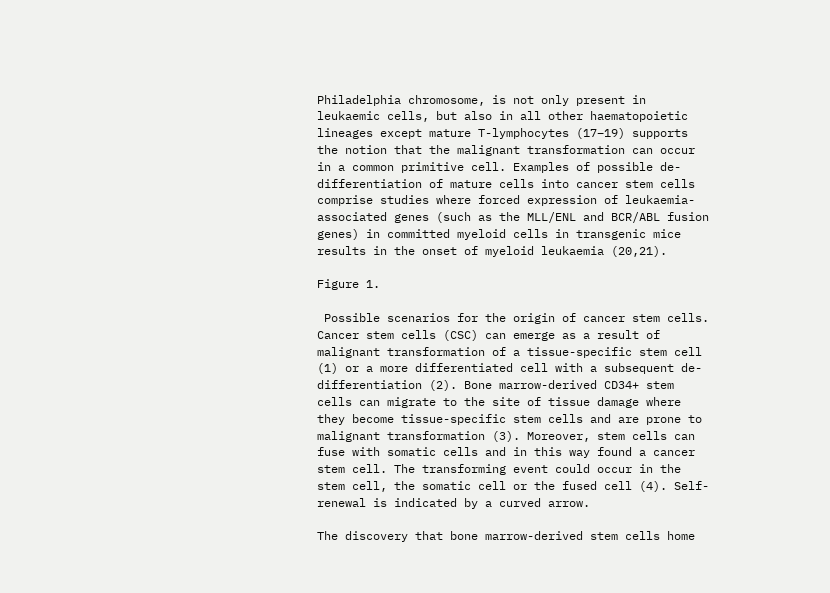Philadelphia chromosome, is not only present in leukaemic cells, but also in all other haematopoietic lineages except mature T-lymphocytes (17–19) supports the notion that the malignant transformation can occur in a common primitive cell. Examples of possible de-differentiation of mature cells into cancer stem cells comprise studies where forced expression of leukaemia-associated genes (such as the MLL/ENL and BCR/ABL fusion genes) in committed myeloid cells in transgenic mice results in the onset of myeloid leukaemia (20,21).

Figure 1.

 Possible scenarios for the origin of cancer stem cells. Cancer stem cells (CSC) can emerge as a result of malignant transformation of a tissue-specific stem cell (1) or a more differentiated cell with a subsequent de-differentiation (2). Bone marrow-derived CD34+ stem cells can migrate to the site of tissue damage where they become tissue-specific stem cells and are prone to malignant transformation (3). Moreover, stem cells can fuse with somatic cells and in this way found a cancer stem cell. The transforming event could occur in the stem cell, the somatic cell or the fused cell (4). Self-renewal is indicated by a curved arrow.

The discovery that bone marrow-derived stem cells home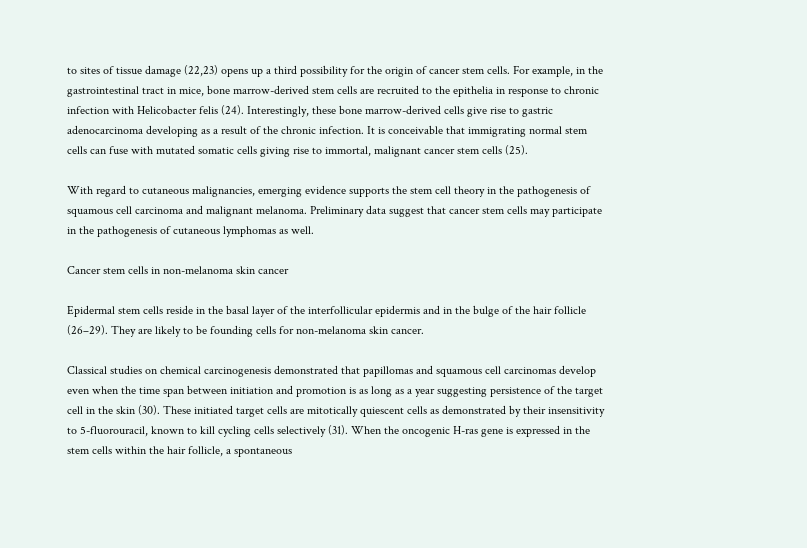to sites of tissue damage (22,23) opens up a third possibility for the origin of cancer stem cells. For example, in the gastrointestinal tract in mice, bone marrow-derived stem cells are recruited to the epithelia in response to chronic infection with Helicobacter felis (24). Interestingly, these bone marrow-derived cells give rise to gastric adenocarcinoma developing as a result of the chronic infection. It is conceivable that immigrating normal stem cells can fuse with mutated somatic cells giving rise to immortal, malignant cancer stem cells (25).

With regard to cutaneous malignancies, emerging evidence supports the stem cell theory in the pathogenesis of squamous cell carcinoma and malignant melanoma. Preliminary data suggest that cancer stem cells may participate in the pathogenesis of cutaneous lymphomas as well.

Cancer stem cells in non-melanoma skin cancer

Epidermal stem cells reside in the basal layer of the interfollicular epidermis and in the bulge of the hair follicle (26–29). They are likely to be founding cells for non-melanoma skin cancer.

Classical studies on chemical carcinogenesis demonstrated that papillomas and squamous cell carcinomas develop even when the time span between initiation and promotion is as long as a year suggesting persistence of the target cell in the skin (30). These initiated target cells are mitotically quiescent cells as demonstrated by their insensitivity to 5-fluorouracil, known to kill cycling cells selectively (31). When the oncogenic H-ras gene is expressed in the stem cells within the hair follicle, a spontaneous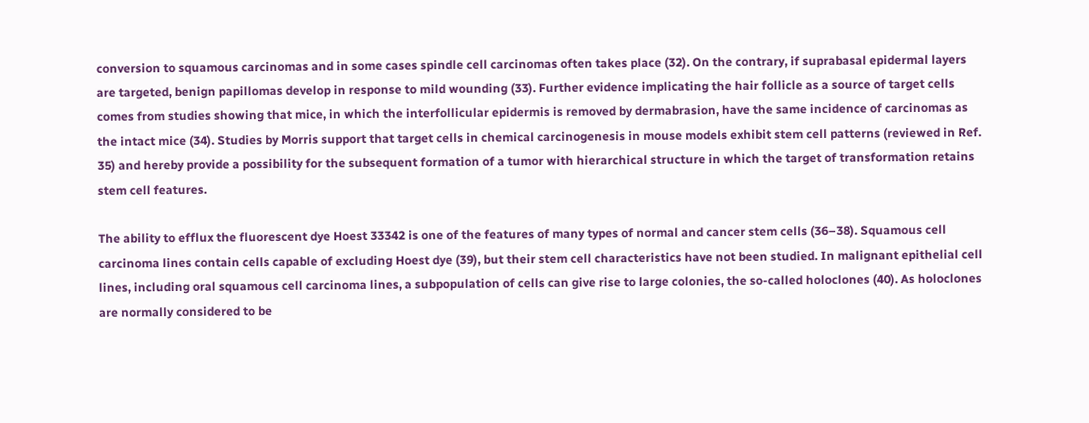conversion to squamous carcinomas and in some cases spindle cell carcinomas often takes place (32). On the contrary, if suprabasal epidermal layers are targeted, benign papillomas develop in response to mild wounding (33). Further evidence implicating the hair follicle as a source of target cells comes from studies showing that mice, in which the interfollicular epidermis is removed by dermabrasion, have the same incidence of carcinomas as the intact mice (34). Studies by Morris support that target cells in chemical carcinogenesis in mouse models exhibit stem cell patterns (reviewed in Ref. 35) and hereby provide a possibility for the subsequent formation of a tumor with hierarchical structure in which the target of transformation retains stem cell features.

The ability to efflux the fluorescent dye Hoest 33342 is one of the features of many types of normal and cancer stem cells (36–38). Squamous cell carcinoma lines contain cells capable of excluding Hoest dye (39), but their stem cell characteristics have not been studied. In malignant epithelial cell lines, including oral squamous cell carcinoma lines, a subpopulation of cells can give rise to large colonies, the so-called holoclones (40). As holoclones are normally considered to be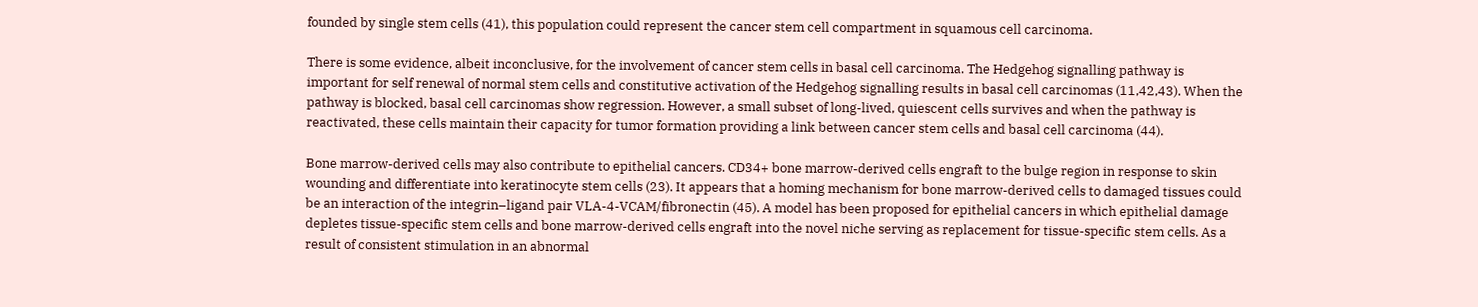founded by single stem cells (41), this population could represent the cancer stem cell compartment in squamous cell carcinoma.

There is some evidence, albeit inconclusive, for the involvement of cancer stem cells in basal cell carcinoma. The Hedgehog signalling pathway is important for self renewal of normal stem cells and constitutive activation of the Hedgehog signalling results in basal cell carcinomas (11,42,43). When the pathway is blocked, basal cell carcinomas show regression. However, a small subset of long-lived, quiescent cells survives and when the pathway is reactivated, these cells maintain their capacity for tumor formation providing a link between cancer stem cells and basal cell carcinoma (44).

Bone marrow-derived cells may also contribute to epithelial cancers. CD34+ bone marrow-derived cells engraft to the bulge region in response to skin wounding and differentiate into keratinocyte stem cells (23). It appears that a homing mechanism for bone marrow-derived cells to damaged tissues could be an interaction of the integrin–ligand pair VLA-4-VCAM/fibronectin (45). A model has been proposed for epithelial cancers in which epithelial damage depletes tissue-specific stem cells and bone marrow-derived cells engraft into the novel niche serving as replacement for tissue-specific stem cells. As a result of consistent stimulation in an abnormal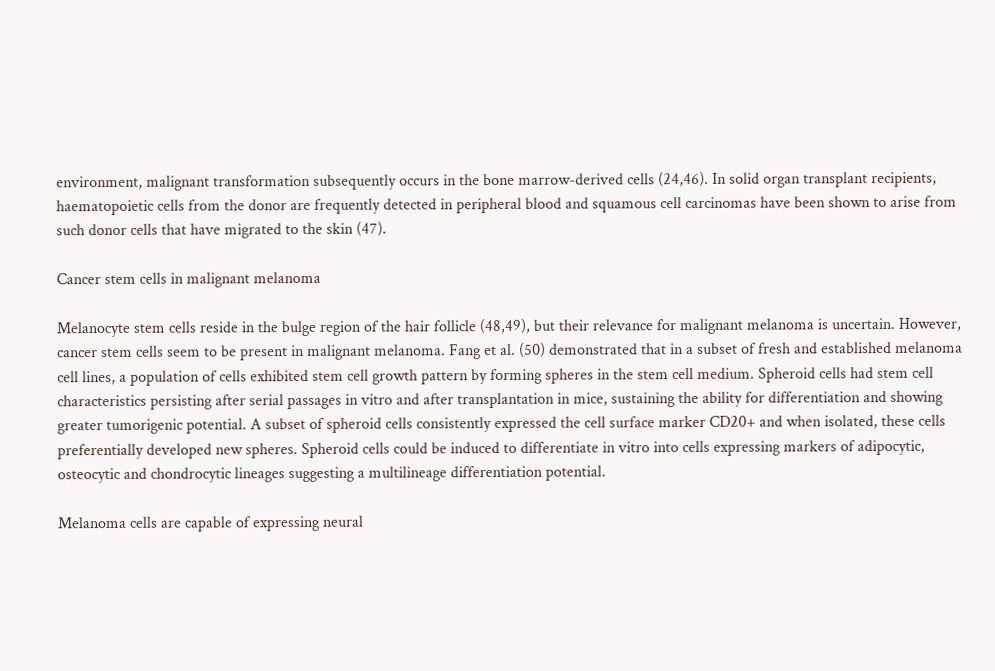environment, malignant transformation subsequently occurs in the bone marrow-derived cells (24,46). In solid organ transplant recipients, haematopoietic cells from the donor are frequently detected in peripheral blood and squamous cell carcinomas have been shown to arise from such donor cells that have migrated to the skin (47).

Cancer stem cells in malignant melanoma

Melanocyte stem cells reside in the bulge region of the hair follicle (48,49), but their relevance for malignant melanoma is uncertain. However, cancer stem cells seem to be present in malignant melanoma. Fang et al. (50) demonstrated that in a subset of fresh and established melanoma cell lines, a population of cells exhibited stem cell growth pattern by forming spheres in the stem cell medium. Spheroid cells had stem cell characteristics persisting after serial passages in vitro and after transplantation in mice, sustaining the ability for differentiation and showing greater tumorigenic potential. A subset of spheroid cells consistently expressed the cell surface marker CD20+ and when isolated, these cells preferentially developed new spheres. Spheroid cells could be induced to differentiate in vitro into cells expressing markers of adipocytic, osteocytic and chondrocytic lineages suggesting a multilineage differentiation potential.

Melanoma cells are capable of expressing neural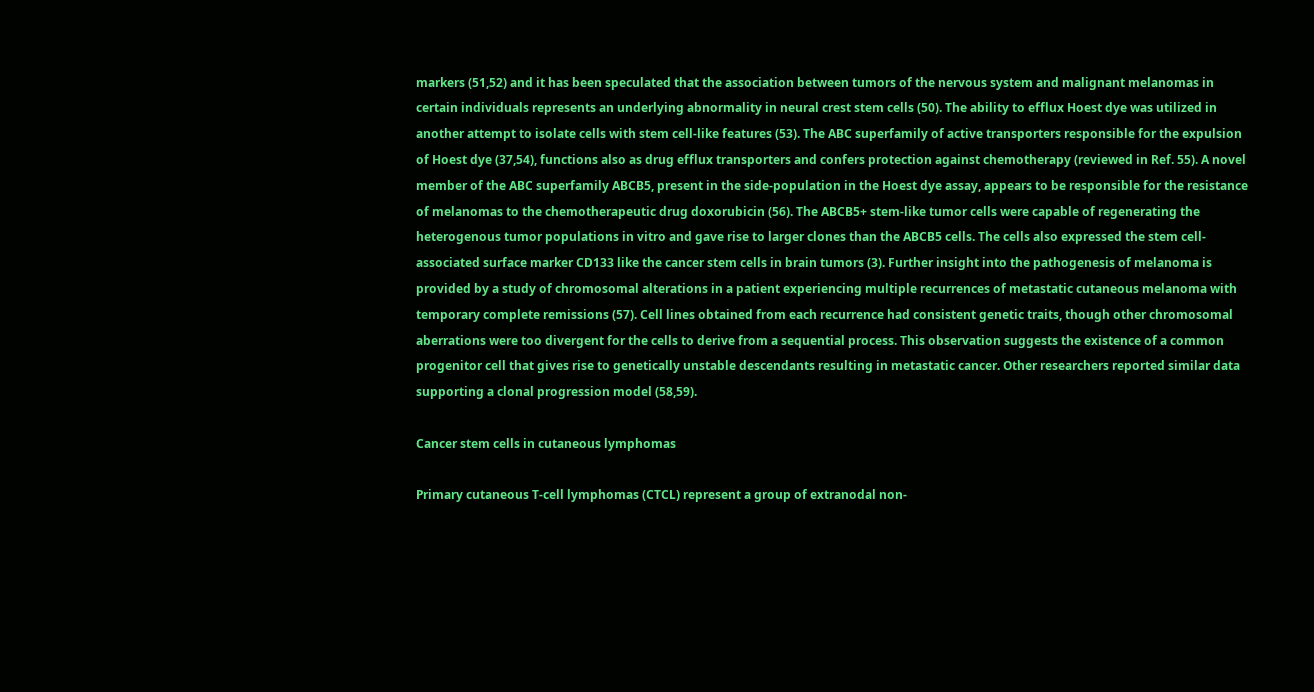markers (51,52) and it has been speculated that the association between tumors of the nervous system and malignant melanomas in certain individuals represents an underlying abnormality in neural crest stem cells (50). The ability to efflux Hoest dye was utilized in another attempt to isolate cells with stem cell-like features (53). The ABC superfamily of active transporters responsible for the expulsion of Hoest dye (37,54), functions also as drug efflux transporters and confers protection against chemotherapy (reviewed in Ref. 55). A novel member of the ABC superfamily ABCB5, present in the side-population in the Hoest dye assay, appears to be responsible for the resistance of melanomas to the chemotherapeutic drug doxorubicin (56). The ABCB5+ stem-like tumor cells were capable of regenerating the heterogenous tumor populations in vitro and gave rise to larger clones than the ABCB5 cells. The cells also expressed the stem cell-associated surface marker CD133 like the cancer stem cells in brain tumors (3). Further insight into the pathogenesis of melanoma is provided by a study of chromosomal alterations in a patient experiencing multiple recurrences of metastatic cutaneous melanoma with temporary complete remissions (57). Cell lines obtained from each recurrence had consistent genetic traits, though other chromosomal aberrations were too divergent for the cells to derive from a sequential process. This observation suggests the existence of a common progenitor cell that gives rise to genetically unstable descendants resulting in metastatic cancer. Other researchers reported similar data supporting a clonal progression model (58,59).

Cancer stem cells in cutaneous lymphomas

Primary cutaneous T-cell lymphomas (CTCL) represent a group of extranodal non-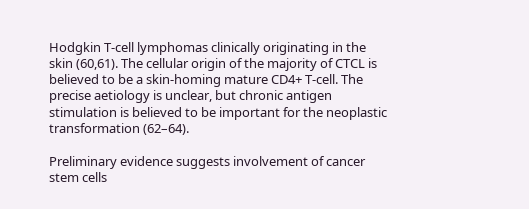Hodgkin T-cell lymphomas clinically originating in the skin (60,61). The cellular origin of the majority of CTCL is believed to be a skin-homing mature CD4+ T-cell. The precise aetiology is unclear, but chronic antigen stimulation is believed to be important for the neoplastic transformation (62–64).

Preliminary evidence suggests involvement of cancer stem cells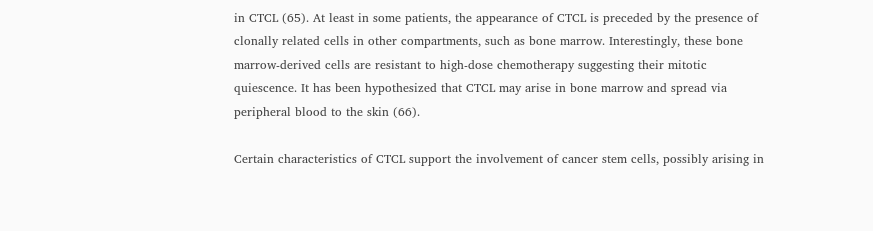in CTCL (65). At least in some patients, the appearance of CTCL is preceded by the presence of clonally related cells in other compartments, such as bone marrow. Interestingly, these bone marrow-derived cells are resistant to high-dose chemotherapy suggesting their mitotic quiescence. It has been hypothesized that CTCL may arise in bone marrow and spread via peripheral blood to the skin (66).

Certain characteristics of CTCL support the involvement of cancer stem cells, possibly arising in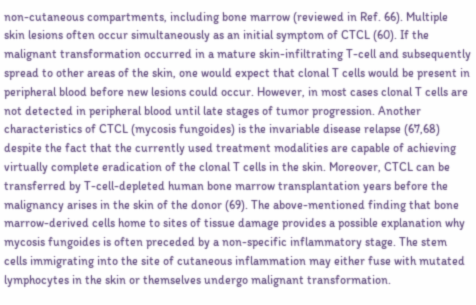non-cutaneous compartments, including bone marrow (reviewed in Ref. 66). Multiple skin lesions often occur simultaneously as an initial symptom of CTCL (60). If the malignant transformation occurred in a mature skin-infiltrating T-cell and subsequently spread to other areas of the skin, one would expect that clonal T cells would be present in peripheral blood before new lesions could occur. However, in most cases clonal T cells are not detected in peripheral blood until late stages of tumor progression. Another characteristics of CTCL (mycosis fungoides) is the invariable disease relapse (67,68) despite the fact that the currently used treatment modalities are capable of achieving virtually complete eradication of the clonal T cells in the skin. Moreover, CTCL can be transferred by T-cell-depleted human bone marrow transplantation years before the malignancy arises in the skin of the donor (69). The above-mentioned finding that bone marrow-derived cells home to sites of tissue damage provides a possible explanation why mycosis fungoides is often preceded by a non-specific inflammatory stage. The stem cells immigrating into the site of cutaneous inflammation may either fuse with mutated lymphocytes in the skin or themselves undergo malignant transformation.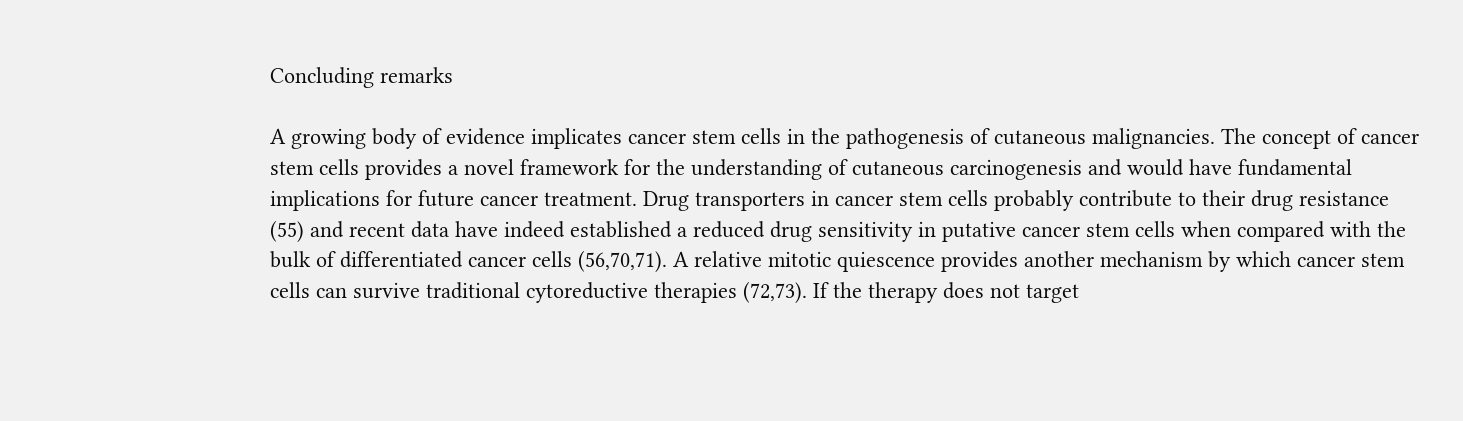Concluding remarks

A growing body of evidence implicates cancer stem cells in the pathogenesis of cutaneous malignancies. The concept of cancer stem cells provides a novel framework for the understanding of cutaneous carcinogenesis and would have fundamental implications for future cancer treatment. Drug transporters in cancer stem cells probably contribute to their drug resistance (55) and recent data have indeed established a reduced drug sensitivity in putative cancer stem cells when compared with the bulk of differentiated cancer cells (56,70,71). A relative mitotic quiescence provides another mechanism by which cancer stem cells can survive traditional cytoreductive therapies (72,73). If the therapy does not target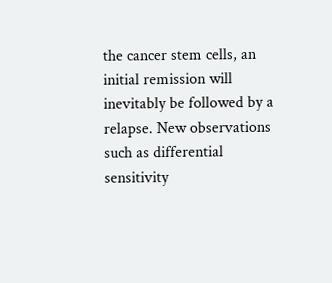the cancer stem cells, an initial remission will inevitably be followed by a relapse. New observations such as differential sensitivity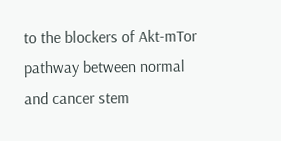to the blockers of Akt-mTor pathway between normal and cancer stem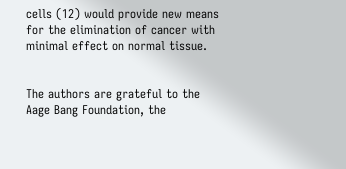cells (12) would provide new means for the elimination of cancer with minimal effect on normal tissue.


The authors are grateful to the Aage Bang Foundation, the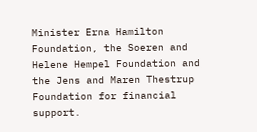Minister Erna Hamilton Foundation, the Soeren and Helene Hempel Foundation and the Jens and Maren Thestrup Foundation for financial support.